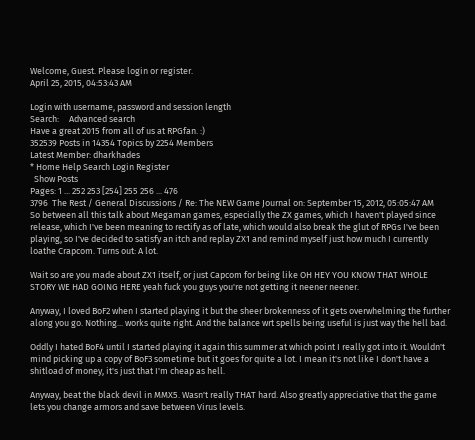Welcome, Guest. Please login or register.
April 25, 2015, 04:53:43 AM

Login with username, password and session length
Search:     Advanced search
Have a great 2015 from all of us at RPGfan. :)
352539 Posts in 14354 Topics by 2254 Members
Latest Member: dharkhades
* Home Help Search Login Register
  Show Posts
Pages: 1 ... 252 253 [254] 255 256 ... 476
3796  The Rest / General Discussions / Re: The NEW Game Journal on: September 15, 2012, 05:05:47 AM
So between all this talk about Megaman games, especially the ZX games, which I haven't played since release, which I've been meaning to rectify as of late, which would also break the glut of RPGs I've been playing, so I've decided to satisfy an itch and replay ZX1 and remind myself just how much I currently loathe Crapcom. Turns out: A lot.

Wait so are you made about ZX1 itself, or just Capcom for being like OH HEY YOU KNOW THAT WHOLE STORY WE HAD GOING HERE yeah fuck you guys you're not getting it neener neener.

Anyway, I loved BoF2 when I started playing it but the sheer brokenness of it gets overwhelming the further along you go. Nothing... works quite right. And the balance wrt spells being useful is just way the hell bad.

Oddly I hated BoF4 until I started playing it again this summer at which point I really got into it. Wouldn't mind picking up a copy of BoF3 sometime but it goes for quite a lot. I mean it's not like I don't have a shitload of money, it's just that I'm cheap as hell.

Anyway, beat the black devil in MMX5. Wasn't really THAT hard. Also greatly appreciative that the game lets you change armors and save between Virus levels.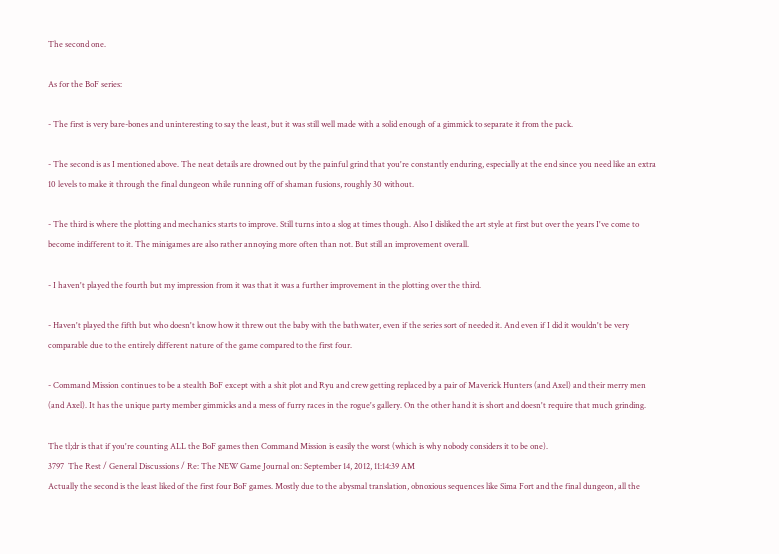The second one.

As for the BoF series:

- The first is very bare-bones and uninteresting to say the least, but it was still well made with a solid enough of a gimmick to separate it from the pack.

- The second is as I mentioned above. The neat details are drowned out by the painful grind that you're constantly enduring, especially at the end since you need like an extra 10 levels to make it through the final dungeon while running off of shaman fusions, roughly 30 without.

- The third is where the plotting and mechanics starts to improve. Still turns into a slog at times though. Also I disliked the art style at first but over the years I've come to become indifferent to it. The minigames are also rather annoying more often than not. But still an improvement overall.

- I haven't played the fourth but my impression from it was that it was a further improvement in the plotting over the third.

- Haven't played the fifth but who doesn't know how it threw out the baby with the bathwater, even if the series sort of needed it. And even if I did it wouldn't be very comparable due to the entirely different nature of the game compared to the first four.

- Command Mission continues to be a stealth BoF except with a shit plot and Ryu and crew getting replaced by a pair of Maverick Hunters (and Axel) and their merry men (and Axel). It has the unique party member gimmicks and a mess of furry races in the rogue's gallery. On the other hand it is short and doesn't require that much grinding.

The tl;dr is that if you're counting ALL the BoF games then Command Mission is easily the worst (which is why nobody considers it to be one).
3797  The Rest / General Discussions / Re: The NEW Game Journal on: September 14, 2012, 11:14:39 AM
Actually the second is the least liked of the first four BoF games. Mostly due to the abysmal translation, obnoxious sequences like Sima Fort and the final dungeon, all the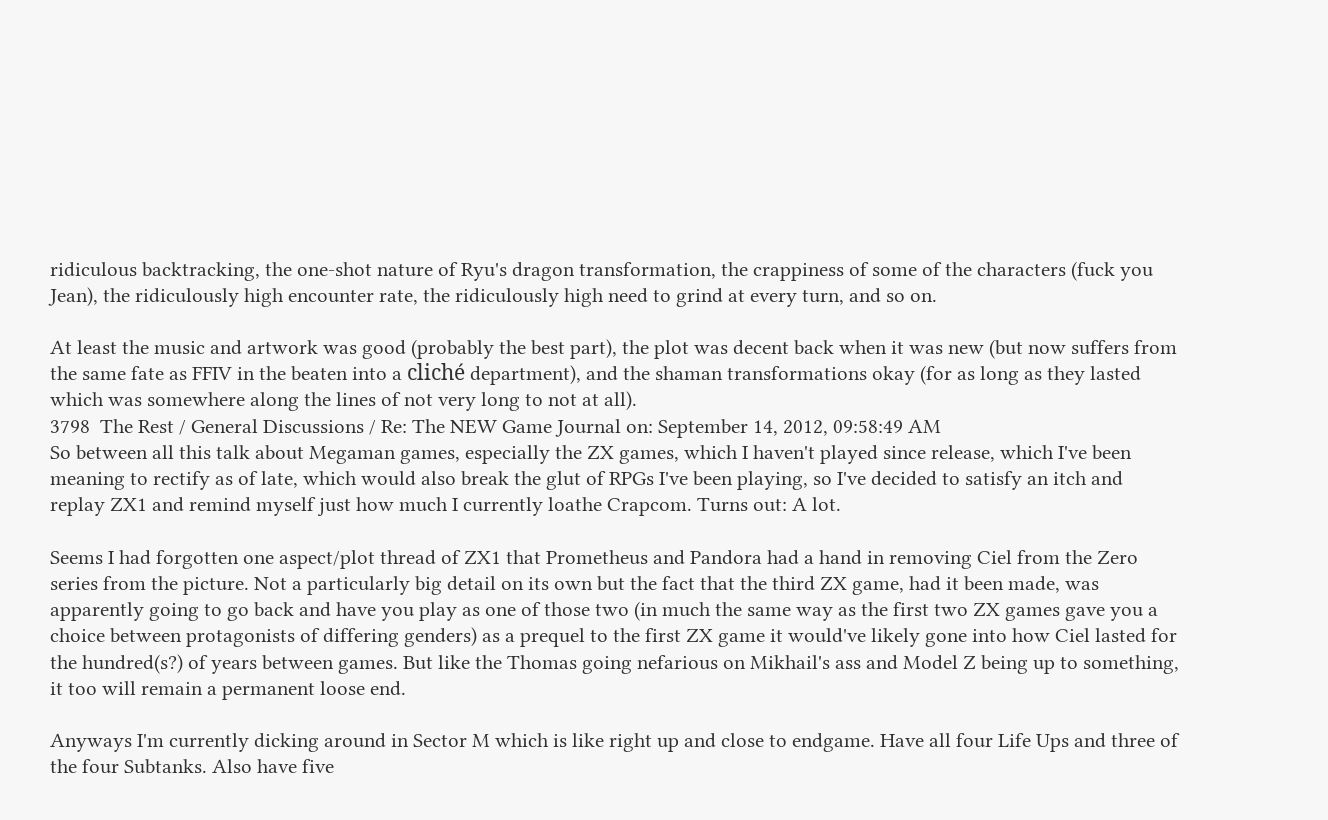ridiculous backtracking, the one-shot nature of Ryu's dragon transformation, the crappiness of some of the characters (fuck you Jean), the ridiculously high encounter rate, the ridiculously high need to grind at every turn, and so on.

At least the music and artwork was good (probably the best part), the plot was decent back when it was new (but now suffers from the same fate as FFIV in the beaten into a cliché department), and the shaman transformations okay (for as long as they lasted which was somewhere along the lines of not very long to not at all).
3798  The Rest / General Discussions / Re: The NEW Game Journal on: September 14, 2012, 09:58:49 AM
So between all this talk about Megaman games, especially the ZX games, which I haven't played since release, which I've been meaning to rectify as of late, which would also break the glut of RPGs I've been playing, so I've decided to satisfy an itch and replay ZX1 and remind myself just how much I currently loathe Crapcom. Turns out: A lot.

Seems I had forgotten one aspect/plot thread of ZX1 that Prometheus and Pandora had a hand in removing Ciel from the Zero series from the picture. Not a particularly big detail on its own but the fact that the third ZX game, had it been made, was apparently going to go back and have you play as one of those two (in much the same way as the first two ZX games gave you a choice between protagonists of differing genders) as a prequel to the first ZX game it would've likely gone into how Ciel lasted for the hundred(s?) of years between games. But like the Thomas going nefarious on Mikhail's ass and Model Z being up to something, it too will remain a permanent loose end.

Anyways I'm currently dicking around in Sector M which is like right up and close to endgame. Have all four Life Ups and three of the four Subtanks. Also have five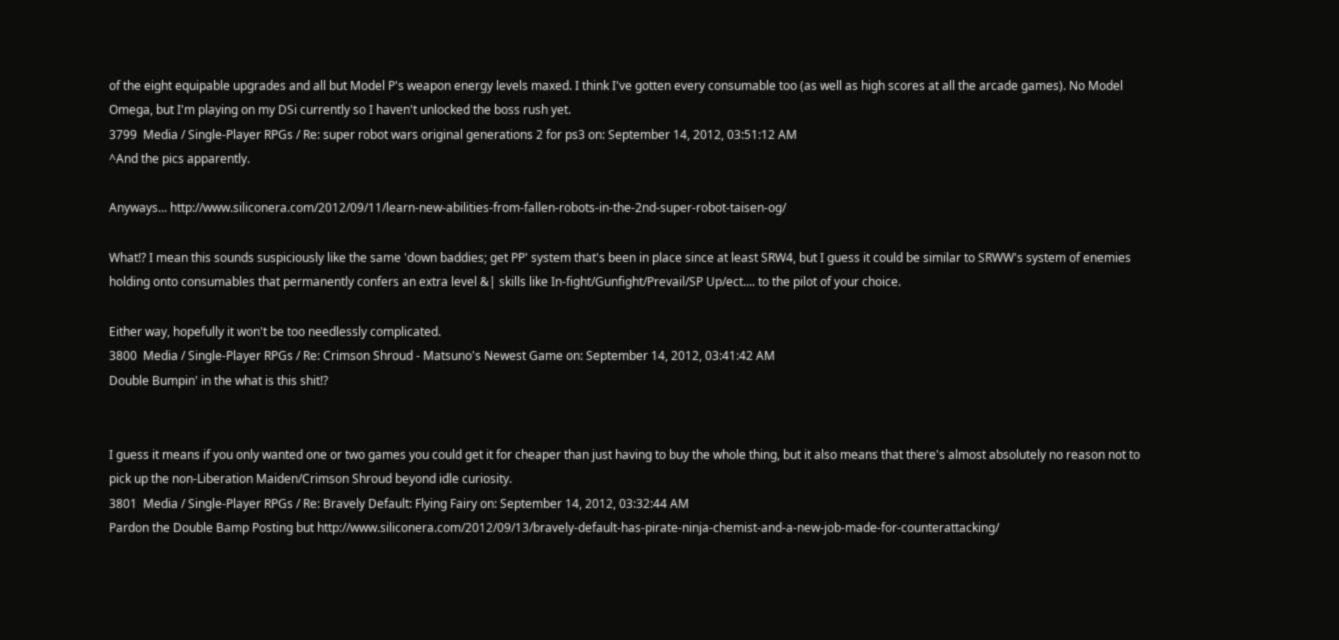of the eight equipable upgrades and all but Model P's weapon energy levels maxed. I think I've gotten every consumable too (as well as high scores at all the arcade games). No Model Omega, but I'm playing on my DSi currently so I haven't unlocked the boss rush yet.
3799  Media / Single-Player RPGs / Re: super robot wars original generations 2 for ps3 on: September 14, 2012, 03:51:12 AM
^And the pics apparently.

Anyways... http://www.siliconera.com/2012/09/11/learn-new-abilities-from-fallen-robots-in-the-2nd-super-robot-taisen-og/

What!? I mean this sounds suspiciously like the same 'down baddies; get PP' system that's been in place since at least SRW4, but I guess it could be similar to SRWW's system of enemies holding onto consumables that permanently confers an extra level &| skills like In-fight/Gunfight/Prevail/SP Up/ect.... to the pilot of your choice.

Either way, hopefully it won't be too needlessly complicated.
3800  Media / Single-Player RPGs / Re: Crimson Shroud - Matsuno's Newest Game on: September 14, 2012, 03:41:42 AM
Double Bumpin' in the what is this shit!?


I guess it means if you only wanted one or two games you could get it for cheaper than just having to buy the whole thing, but it also means that there's almost absolutely no reason not to pick up the non-Liberation Maiden/Crimson Shroud beyond idle curiosity.
3801  Media / Single-Player RPGs / Re: Bravely Default: Flying Fairy on: September 14, 2012, 03:32:44 AM
Pardon the Double Bamp Posting but http://www.siliconera.com/2012/09/13/bravely-default-has-pirate-ninja-chemist-and-a-new-job-made-for-counterattacking/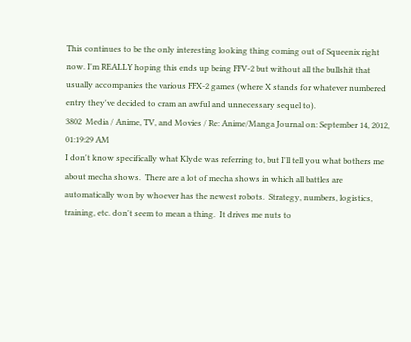This continues to be the only interesting looking thing coming out of Squeenix right now. I'm REALLY hoping this ends up being FFV-2 but without all the bullshit that usually accompanies the various FFX-2 games (where X stands for whatever numbered entry they've decided to cram an awful and unnecessary sequel to).
3802  Media / Anime, TV, and Movies / Re: Anime/Manga Journal on: September 14, 2012, 01:19:29 AM
I don't know specifically what Klyde was referring to, but I'll tell you what bothers me about mecha shows.  There are a lot of mecha shows in which all battles are automatically won by whoever has the newest robots.  Strategy, numbers, logistics, training, etc. don't seem to mean a thing.  It drives me nuts to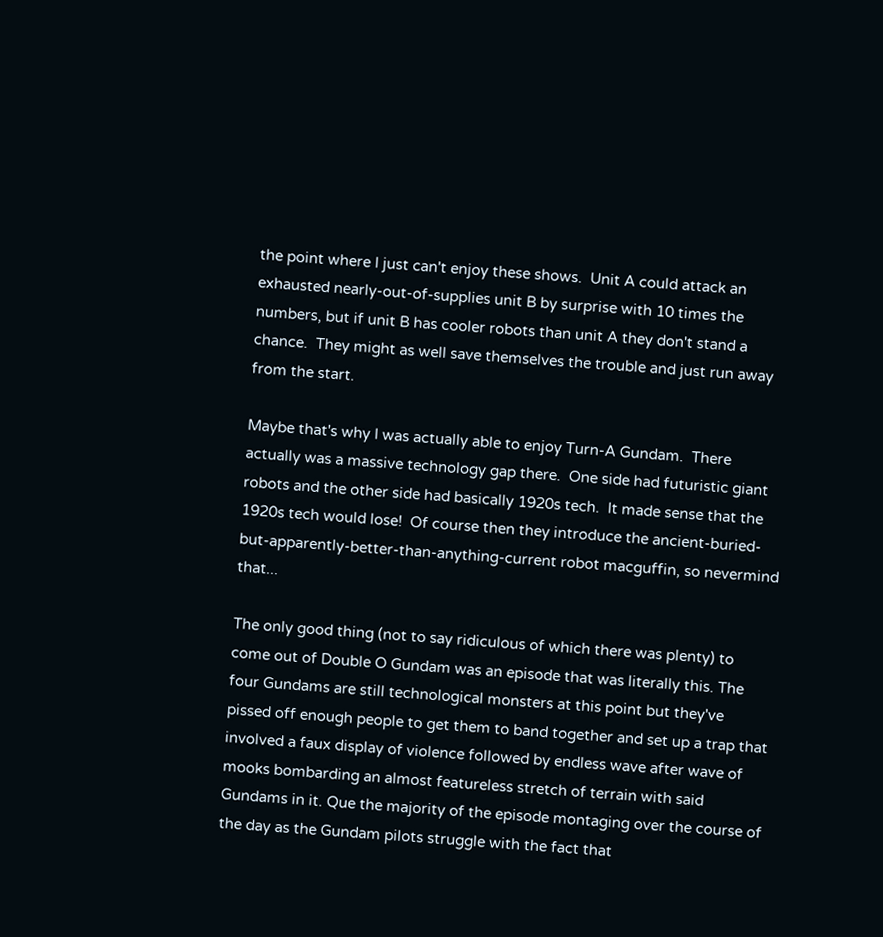the point where I just can't enjoy these shows.  Unit A could attack an exhausted nearly-out-of-supplies unit B by surprise with 10 times the numbers, but if unit B has cooler robots than unit A they don't stand a chance.  They might as well save themselves the trouble and just run away from the start.

Maybe that's why I was actually able to enjoy Turn-A Gundam.  There actually was a massive technology gap there.  One side had futuristic giant robots and the other side had basically 1920s tech.  It made sense that the 1920s tech would lose!  Of course then they introduce the ancient-buried-but-apparently-better-than-anything-current robot macguffin, so nevermind that...

The only good thing (not to say ridiculous of which there was plenty) to come out of Double O Gundam was an episode that was literally this. The four Gundams are still technological monsters at this point but they've pissed off enough people to get them to band together and set up a trap that involved a faux display of violence followed by endless wave after wave of mooks bombarding an almost featureless stretch of terrain with said Gundams in it. Que the majority of the episode montaging over the course of the day as the Gundam pilots struggle with the fact that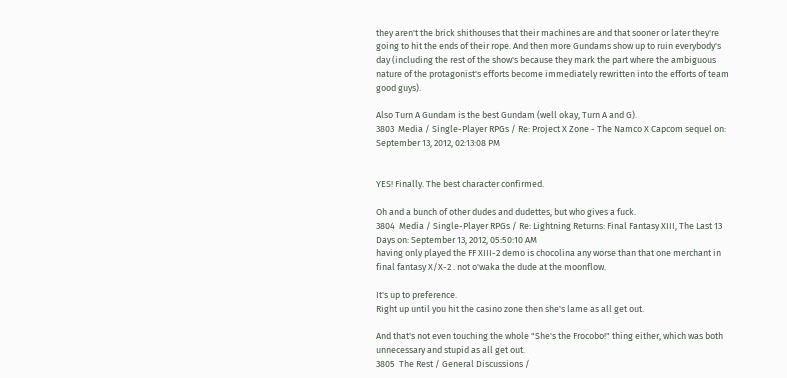they aren't the brick shithouses that their machines are and that sooner or later they're going to hit the ends of their rope. And then more Gundams show up to ruin everybody's day (including the rest of the show's because they mark the part where the ambiguous nature of the protagonist's efforts become immediately rewritten into the efforts of team good guys).

Also Turn A Gundam is the best Gundam (well okay, Turn A and G).
3803  Media / Single-Player RPGs / Re: Project X Zone - The Namco X Capcom sequel on: September 13, 2012, 02:13:08 PM


YES! Finally. The best character confirmed.

Oh and a bunch of other dudes and dudettes, but who gives a fuck.
3804  Media / Single-Player RPGs / Re: Lightning Returns: Final Fantasy XIII, The Last 13 Days on: September 13, 2012, 05:50:10 AM
having only played the FF XIII-2 demo is chocolina any worse than that one merchant in final fantasy X/X-2 . not o'waka the dude at the moonflow.

It's up to preference.
Right up until you hit the casino zone then she's lame as all get out.

And that's not even touching the whole "She's the Frocobo!" thing either, which was both unnecessary and stupid as all get out.
3805  The Rest / General Discussions /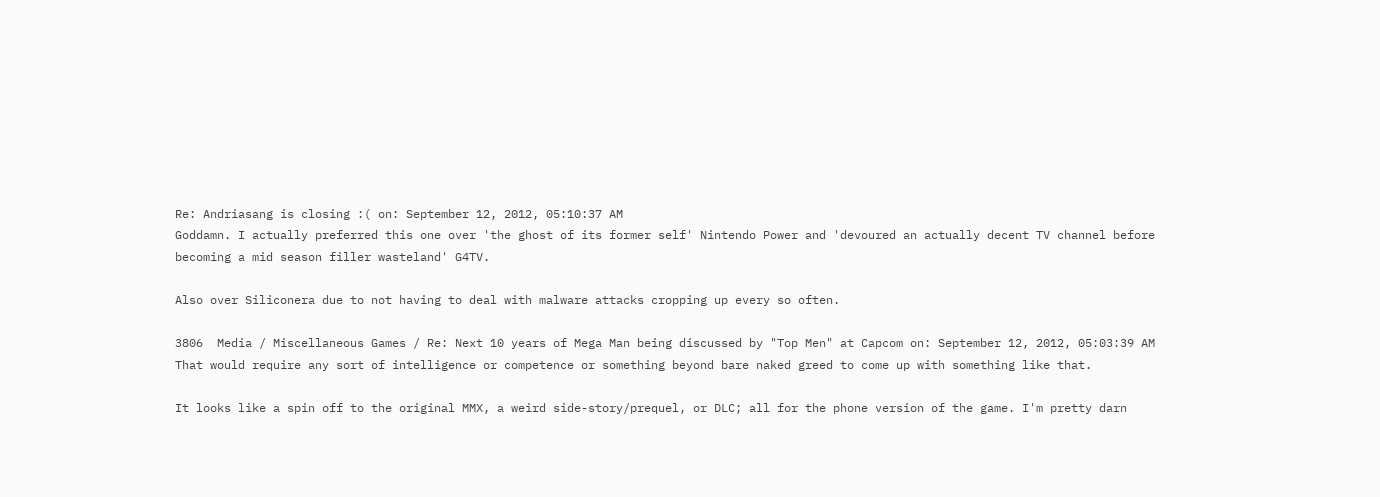Re: Andriasang is closing :( on: September 12, 2012, 05:10:37 AM
Goddamn. I actually preferred this one over 'the ghost of its former self' Nintendo Power and 'devoured an actually decent TV channel before becoming a mid season filler wasteland' G4TV.

Also over Siliconera due to not having to deal with malware attacks cropping up every so often.

3806  Media / Miscellaneous Games / Re: Next 10 years of Mega Man being discussed by "Top Men" at Capcom on: September 12, 2012, 05:03:39 AM
That would require any sort of intelligence or competence or something beyond bare naked greed to come up with something like that.

It looks like a spin off to the original MMX, a weird side-story/prequel, or DLC; all for the phone version of the game. I'm pretty darn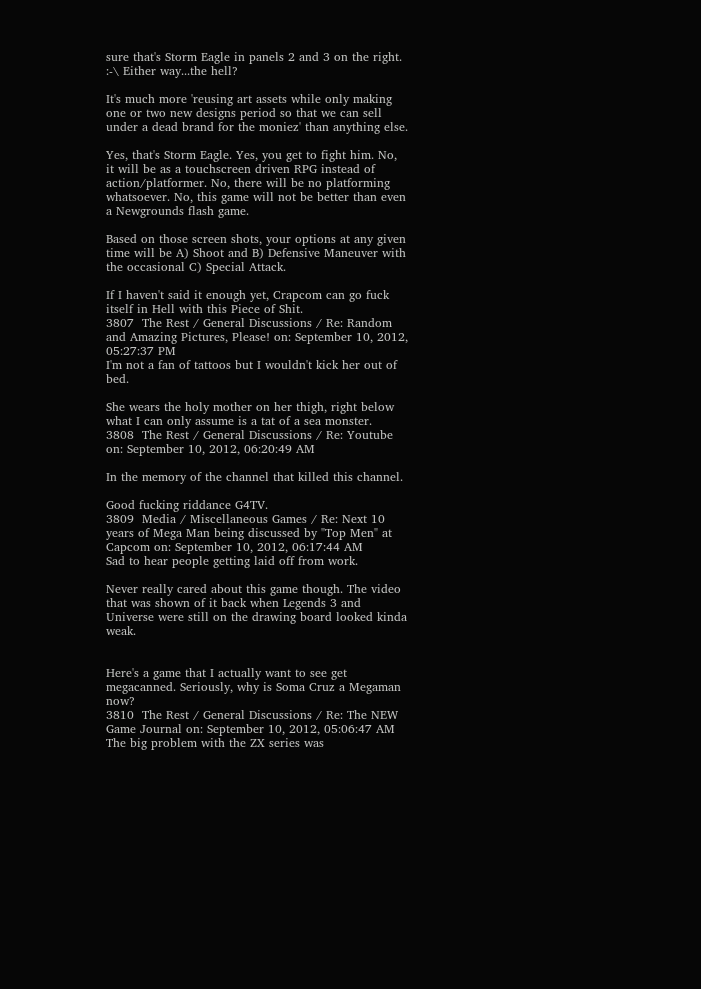sure that's Storm Eagle in panels 2 and 3 on the right. :-\ Either way...the hell?

It's much more 'reusing art assets while only making one or two new designs period so that we can sell under a dead brand for the moniez' than anything else.

Yes, that's Storm Eagle. Yes, you get to fight him. No, it will be as a touchscreen driven RPG instead of action/platformer. No, there will be no platforming whatsoever. No, this game will not be better than even a Newgrounds flash game.

Based on those screen shots, your options at any given time will be A) Shoot and B) Defensive Maneuver with the occasional C) Special Attack.

If I haven't said it enough yet, Crapcom can go fuck itself in Hell with this Piece of Shit.
3807  The Rest / General Discussions / Re: Random and Amazing Pictures, Please! on: September 10, 2012, 05:27:37 PM
I'm not a fan of tattoos but I wouldn't kick her out of bed.

She wears the holy mother on her thigh, right below what I can only assume is a tat of a sea monster.
3808  The Rest / General Discussions / Re: Youtube on: September 10, 2012, 06:20:49 AM

In the memory of the channel that killed this channel.

Good fucking riddance G4TV.
3809  Media / Miscellaneous Games / Re: Next 10 years of Mega Man being discussed by "Top Men" at Capcom on: September 10, 2012, 06:17:44 AM
Sad to hear people getting laid off from work.

Never really cared about this game though. The video that was shown of it back when Legends 3 and Universe were still on the drawing board looked kinda weak.


Here's a game that I actually want to see get megacanned. Seriously, why is Soma Cruz a Megaman now?
3810  The Rest / General Discussions / Re: The NEW Game Journal on: September 10, 2012, 05:06:47 AM
The big problem with the ZX series was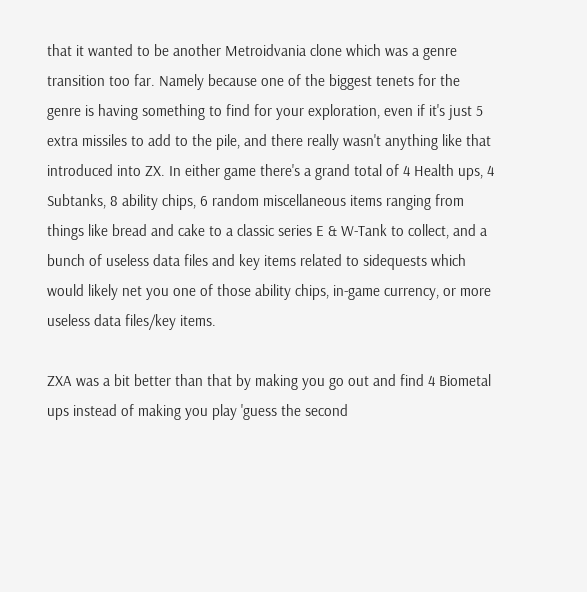that it wanted to be another Metroidvania clone which was a genre transition too far. Namely because one of the biggest tenets for the genre is having something to find for your exploration, even if it's just 5 extra missiles to add to the pile, and there really wasn't anything like that introduced into ZX. In either game there's a grand total of 4 Health ups, 4 Subtanks, 8 ability chips, 6 random miscellaneous items ranging from things like bread and cake to a classic series E & W-Tank to collect, and a bunch of useless data files and key items related to sidequests which would likely net you one of those ability chips, in-game currency, or more useless data files/key items.

ZXA was a bit better than that by making you go out and find 4 Biometal ups instead of making you play 'guess the second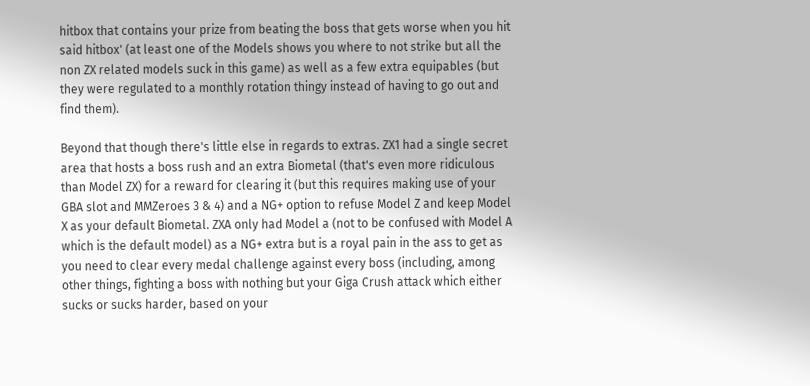hitbox that contains your prize from beating the boss that gets worse when you hit said hitbox' (at least one of the Models shows you where to not strike but all the non ZX related models suck in this game) as well as a few extra equipables (but they were regulated to a monthly rotation thingy instead of having to go out and find them).

Beyond that though there's little else in regards to extras. ZX1 had a single secret area that hosts a boss rush and an extra Biometal (that's even more ridiculous than Model ZX) for a reward for clearing it (but this requires making use of your GBA slot and MMZeroes 3 & 4) and a NG+ option to refuse Model Z and keep Model X as your default Biometal. ZXA only had Model a (not to be confused with Model A which is the default model) as a NG+ extra but is a royal pain in the ass to get as you need to clear every medal challenge against every boss (including, among other things, fighting a boss with nothing but your Giga Crush attack which either sucks or sucks harder, based on your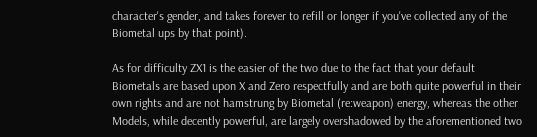character's gender, and takes forever to refill or longer if you've collected any of the Biometal ups by that point).

As for difficulty ZX1 is the easier of the two due to the fact that your default Biometals are based upon X and Zero respectfully and are both quite powerful in their own rights and are not hamstrung by Biometal (re:weapon) energy, whereas the other Models, while decently powerful, are largely overshadowed by the aforementioned two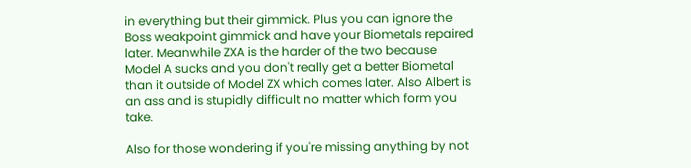in everything but their gimmick. Plus you can ignore the Boss weakpoint gimmick and have your Biometals repaired later. Meanwhile ZXA is the harder of the two because Model A sucks and you don't really get a better Biometal than it outside of Model ZX which comes later. Also Albert is an ass and is stupidly difficult no matter which form you take.

Also for those wondering if you're missing anything by not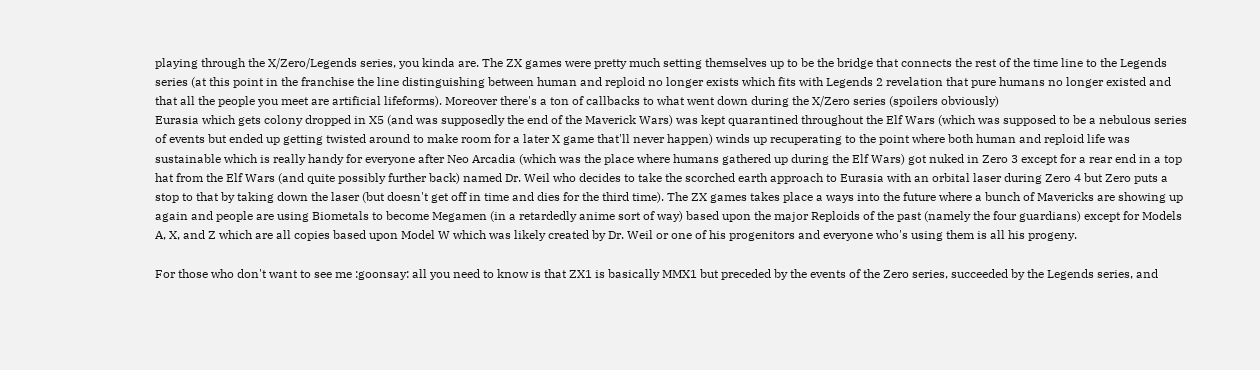playing through the X/Zero/Legends series, you kinda are. The ZX games were pretty much setting themselves up to be the bridge that connects the rest of the time line to the Legends series (at this point in the franchise the line distinguishing between human and reploid no longer exists which fits with Legends 2 revelation that pure humans no longer existed and that all the people you meet are artificial lifeforms). Moreover there's a ton of callbacks to what went down during the X/Zero series (spoilers obviously)
Eurasia which gets colony dropped in X5 (and was supposedly the end of the Maverick Wars) was kept quarantined throughout the Elf Wars (which was supposed to be a nebulous series of events but ended up getting twisted around to make room for a later X game that'll never happen) winds up recuperating to the point where both human and reploid life was sustainable which is really handy for everyone after Neo Arcadia (which was the place where humans gathered up during the Elf Wars) got nuked in Zero 3 except for a rear end in a top hat from the Elf Wars (and quite possibly further back) named Dr. Weil who decides to take the scorched earth approach to Eurasia with an orbital laser during Zero 4 but Zero puts a stop to that by taking down the laser (but doesn't get off in time and dies for the third time). The ZX games takes place a ways into the future where a bunch of Mavericks are showing up again and people are using Biometals to become Megamen (in a retardedly anime sort of way) based upon the major Reploids of the past (namely the four guardians) except for Models A, X, and Z which are all copies based upon Model W which was likely created by Dr. Weil or one of his progenitors and everyone who's using them is all his progeny.

For those who don't want to see me :goonsay: all you need to know is that ZX1 is basically MMX1 but preceded by the events of the Zero series, succeeded by the Legends series, and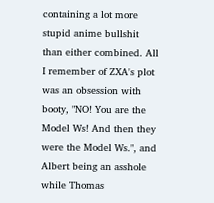containing a lot more stupid anime bullshit than either combined. All I remember of ZXA's plot was an obsession with booty, "NO! You are the Model Ws! And then they were the Model Ws.", and Albert being an asshole while Thomas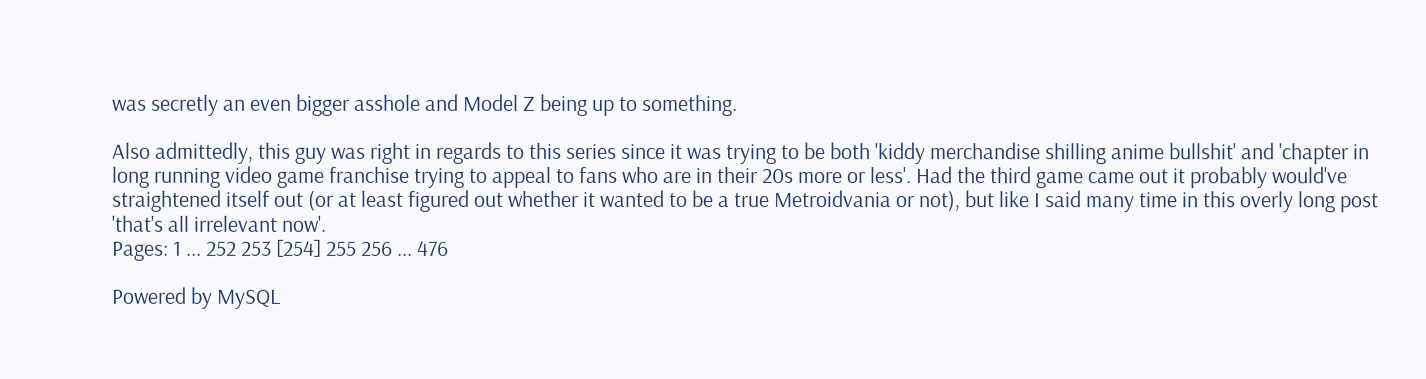was secretly an even bigger asshole and Model Z being up to something.

Also admittedly, this guy was right in regards to this series since it was trying to be both 'kiddy merchandise shilling anime bullshit' and 'chapter in long running video game franchise trying to appeal to fans who are in their 20s more or less'. Had the third game came out it probably would've straightened itself out (or at least figured out whether it wanted to be a true Metroidvania or not), but like I said many time in this overly long post 'that's all irrelevant now'.
Pages: 1 ... 252 253 [254] 255 256 ... 476

Powered by MySQL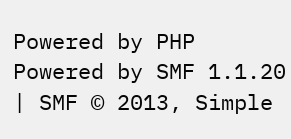Powered by PHP Powered by SMF 1.1.20 | SMF © 2013, Simple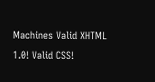Machines Valid XHTML 1.0! Valid CSS!